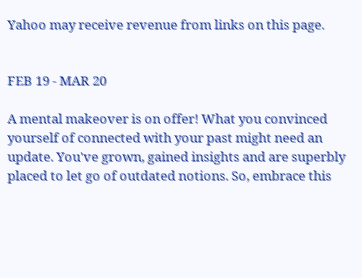Yahoo may receive revenue from links on this page.


FEB 19 - MAR 20

A mental makeover is on offer! What you convinced yourself of connected with your past might need an update. You've grown, gained insights and are superbly placed to let go of outdated notions. So, embrace this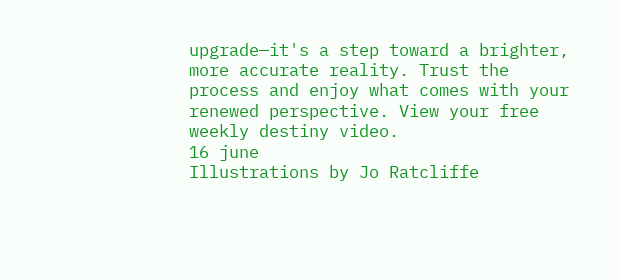upgrade—it's a step toward a brighter, more accurate reality. Trust the process and enjoy what comes with your renewed perspective. View your free weekly destiny video.
16 june
Illustrations by Jo Ratcliffe